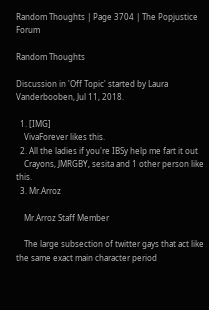Random Thoughts | Page 3704 | The Popjustice Forum

Random Thoughts

Discussion in 'Off Topic' started by Laura Vanderbooben, Jul 11, 2018.

  1. [IMG]
    VivaForever likes this.
  2. All the ladies if you're IBSy help me fart it out
    Crayons, JMRGBY, sesita and 1 other person like this.
  3. Mr.Arroz

    Mr.Arroz Staff Member

    The large subsection of twitter gays that act like the same exact main character period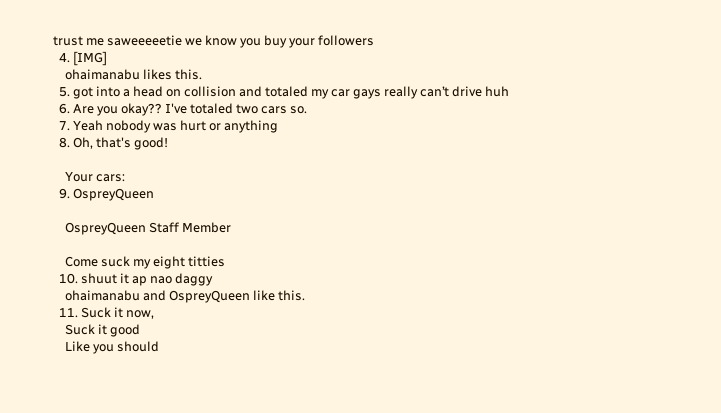trust me saweeeeetie we know you buy your followers
  4. [IMG]
    ohaimanabu likes this.
  5. got into a head on collision and totaled my car gays really can’t drive huh
  6. Are you okay?? I've totaled two cars so.
  7. Yeah nobody was hurt or anything
  8. Oh, that's good!

    Your cars:
  9. OspreyQueen

    OspreyQueen Staff Member

    Come suck my eight titties
  10. shuut it ap nao daggy
    ohaimanabu and OspreyQueen like this.
  11. Suck it now,
    Suck it good
    Like you should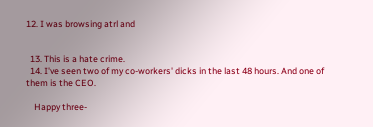12. I was browsing atrl and


  13. This is a hate crime.
  14. I've seen two of my co-workers' dicks in the last 48 hours. And one of them is the CEO.

    Happy three-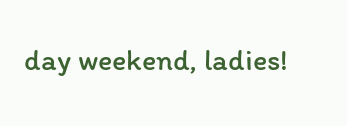day weekend, ladies!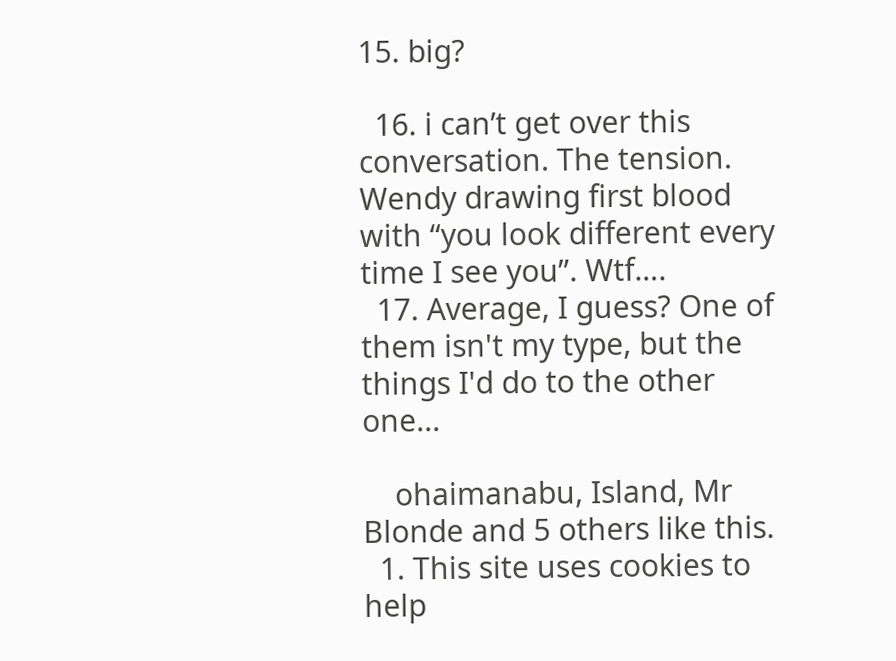15. big?

  16. i can’t get over this conversation. The tension. Wendy drawing first blood with “you look different every time I see you”. Wtf….
  17. Average, I guess? One of them isn't my type, but the things I'd do to the other one...

    ohaimanabu, Island, Mr Blonde and 5 others like this.
  1. This site uses cookies to help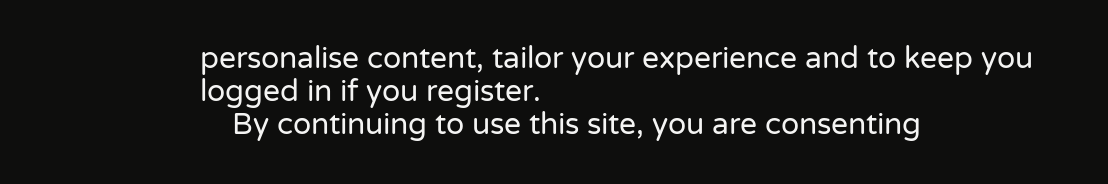personalise content, tailor your experience and to keep you logged in if you register.
    By continuing to use this site, you are consenting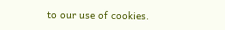to our use of cookies.